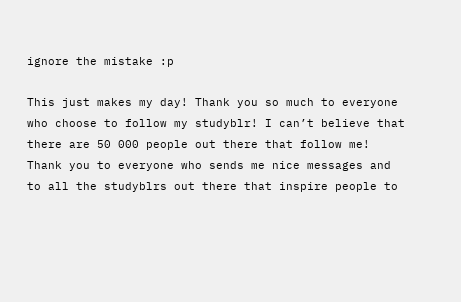ignore the mistake :p

This just makes my day! Thank you so much to everyone who choose to follow my studyblr! I can’t believe that there are 50 000 people out there that follow me! Thank you to everyone who sends me nice messages and to all the studyblrs out there that inspire people to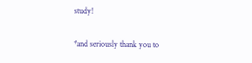study!

*and seriously thank you to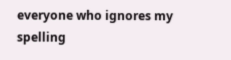everyone who ignores my spelling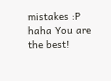mistakes :P haha You are the best!